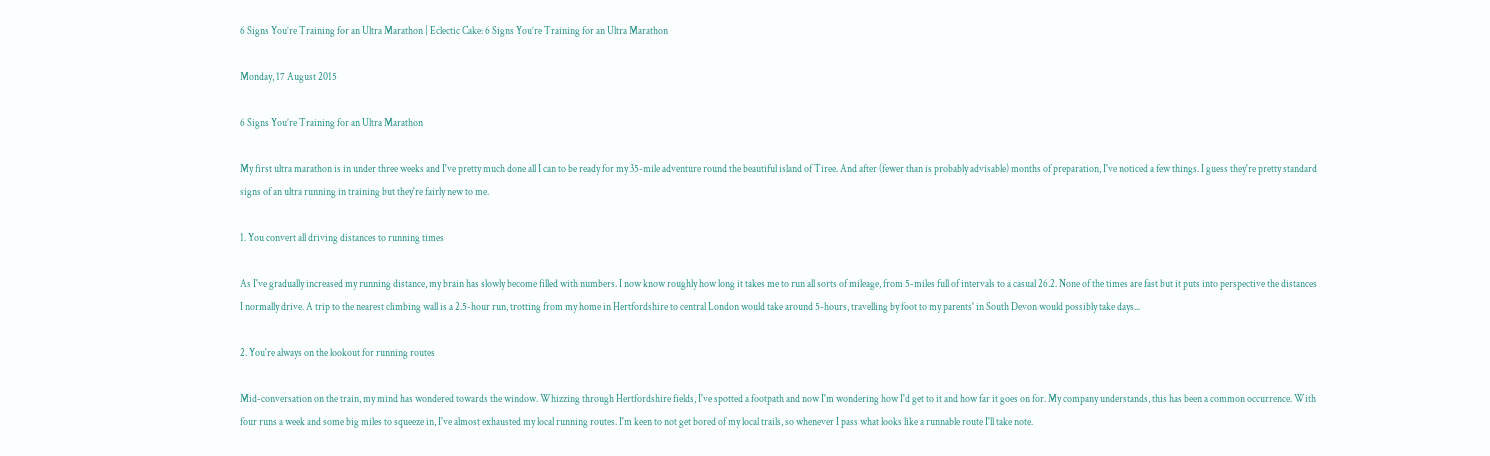6 Signs You’re Training for an Ultra Marathon | Eclectic Cake: 6 Signs You’re Training for an Ultra Marathon

Monday, 17 August 2015

6 Signs You’re Training for an Ultra Marathon

My first ultra marathon is in under three weeks and I've pretty much done all I can to be ready for my 35-mile adventure round the beautiful island of Tiree. And after (fewer than is probably advisable) months of preparation, I've noticed a few things. I guess they're pretty standard signs of an ultra running in training but they're fairly new to me.

1. You convert all driving distances to running times

As I've gradually increased my running distance, my brain has slowly become filled with numbers. I now know roughly how long it takes me to run all sorts of mileage, from 5-miles full of intervals to a casual 26.2. None of the times are fast but it puts into perspective the distances I normally drive. A trip to the nearest climbing wall is a 2.5-hour run, trotting from my home in Hertfordshire to central London would take around 5-hours, travelling by foot to my parents' in South Devon would possibly take days...

2. You're always on the lookout for running routes

Mid-conversation on the train, my mind has wondered towards the window. Whizzing through Hertfordshire fields, I've spotted a footpath and now I'm wondering how I'd get to it and how far it goes on for. My company understands, this has been a common occurrence. With four runs a week and some big miles to squeeze in, I've almost exhausted my local running routes. I'm keen to not get bored of my local trails, so whenever I pass what looks like a runnable route I'll take note.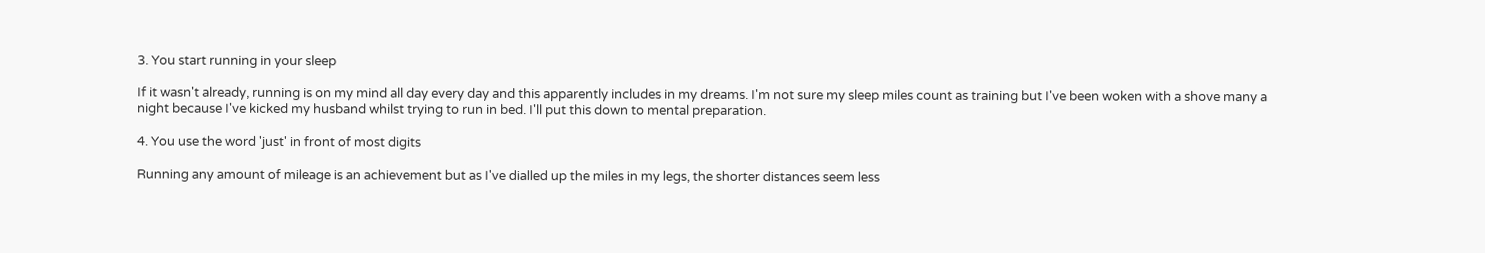3. You start running in your sleep

If it wasn't already, running is on my mind all day every day and this apparently includes in my dreams. I'm not sure my sleep miles count as training but I've been woken with a shove many a night because I've kicked my husband whilst trying to run in bed. I'll put this down to mental preparation.

4. You use the word 'just' in front of most digits

Running any amount of mileage is an achievement but as I've dialled up the miles in my legs, the shorter distances seem less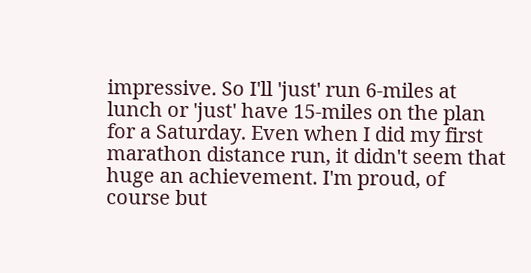impressive. So I'll 'just' run 6-miles at lunch or 'just' have 15-miles on the plan for a Saturday. Even when I did my first marathon distance run, it didn't seem that huge an achievement. I'm proud, of course but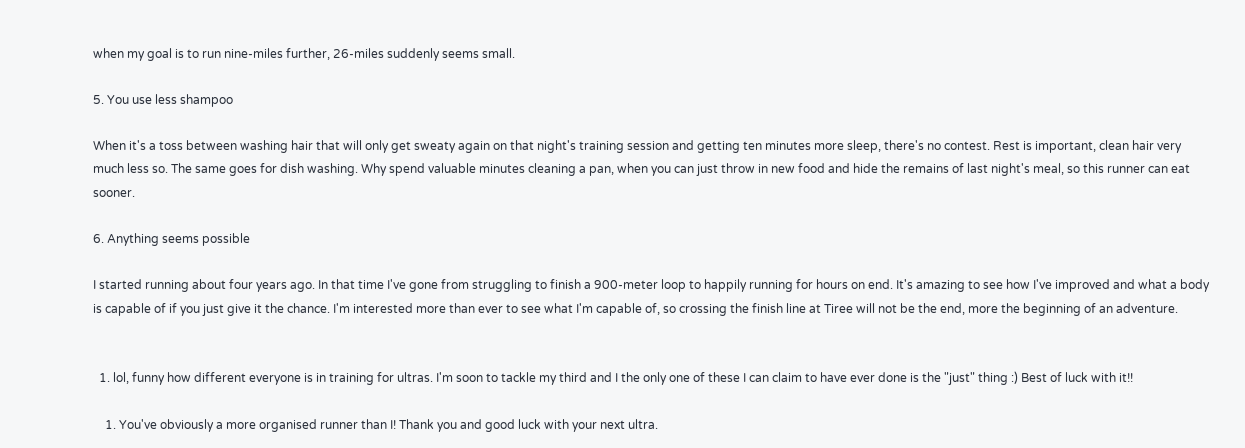when my goal is to run nine-miles further, 26-miles suddenly seems small.

5. You use less shampoo

When it's a toss between washing hair that will only get sweaty again on that night's training session and getting ten minutes more sleep, there's no contest. Rest is important, clean hair very much less so. The same goes for dish washing. Why spend valuable minutes cleaning a pan, when you can just throw in new food and hide the remains of last night's meal, so this runner can eat sooner.

6. Anything seems possible

I started running about four years ago. In that time I've gone from struggling to finish a 900-meter loop to happily running for hours on end. It's amazing to see how I've improved and what a body is capable of if you just give it the chance. I'm interested more than ever to see what I'm capable of, so crossing the finish line at Tiree will not be the end, more the beginning of an adventure.


  1. lol, funny how different everyone is in training for ultras. I'm soon to tackle my third and I the only one of these I can claim to have ever done is the "just" thing :) Best of luck with it!!

    1. You've obviously a more organised runner than I! Thank you and good luck with your next ultra.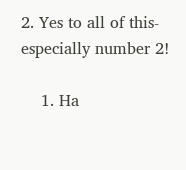2. Yes to all of this- especially number 2!

    1. Ha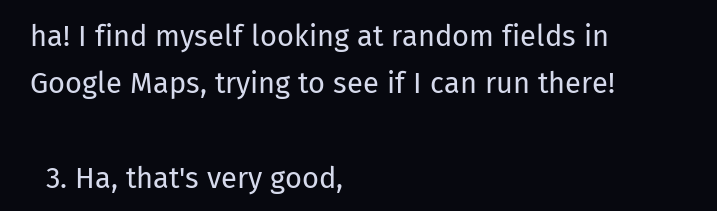ha! I find myself looking at random fields in Google Maps, trying to see if I can run there!

  3. Ha, that's very good,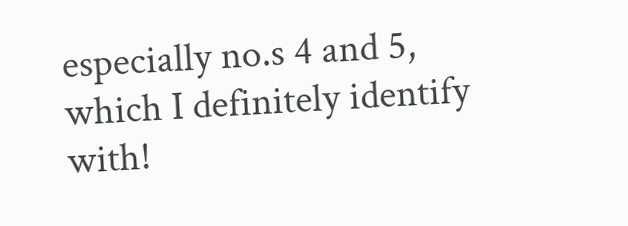especially no.s 4 and 5, which I definitely identify with!